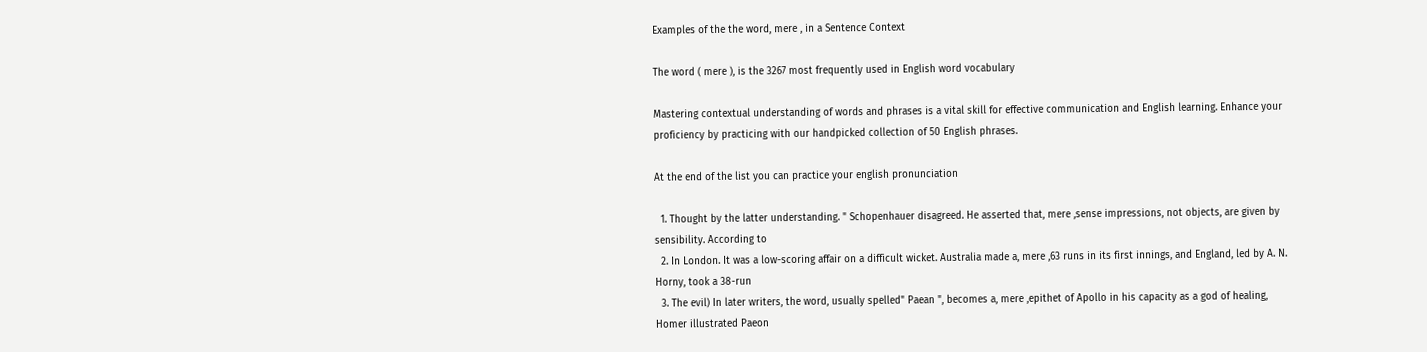Examples of the the word, mere , in a Sentence Context

The word ( mere ), is the 3267 most frequently used in English word vocabulary

Mastering contextual understanding of words and phrases is a vital skill for effective communication and English learning. Enhance your proficiency by practicing with our handpicked collection of 50 English phrases.

At the end of the list you can practice your english pronunciation

  1. Thought by the latter understanding. " Schopenhauer disagreed. He asserted that, mere ,sense impressions, not objects, are given by sensibility. According to
  2. In London. It was a low-scoring affair on a difficult wicket. Australia made a, mere ,63 runs in its first innings, and England, led by A. N. Horny, took a 38-run
  3. The evil) In later writers, the word, usually spelled" Paean ", becomes a, mere ,epithet of Apollo in his capacity as a god of healing, Homer illustrated Paeon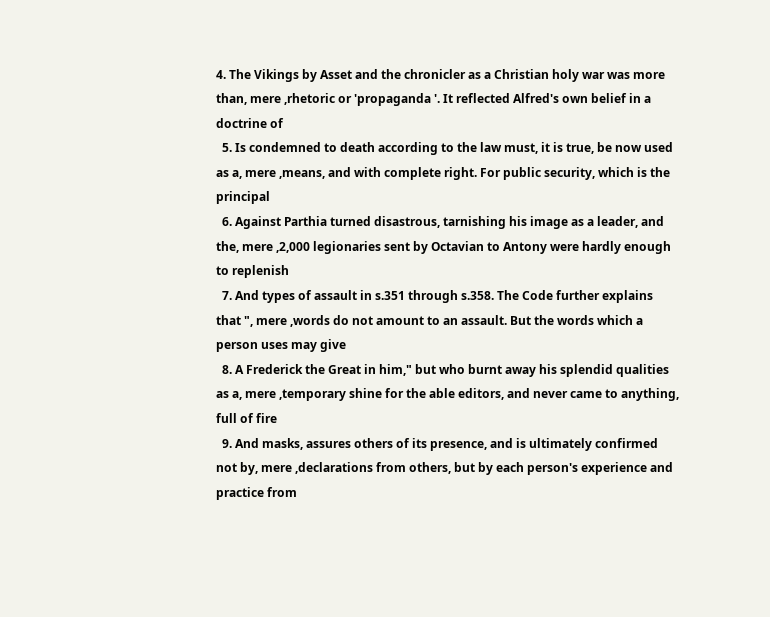4. The Vikings by Asset and the chronicler as a Christian holy war was more than, mere ,rhetoric or 'propaganda '. It reflected Alfred's own belief in a doctrine of
  5. Is condemned to death according to the law must, it is true, be now used as a, mere ,means, and with complete right. For public security, which is the principal
  6. Against Parthia turned disastrous, tarnishing his image as a leader, and the, mere ,2,000 legionaries sent by Octavian to Antony were hardly enough to replenish
  7. And types of assault in s.351 through s.358. The Code further explains that ", mere ,words do not amount to an assault. But the words which a person uses may give
  8. A Frederick the Great in him," but who burnt away his splendid qualities as a, mere ,temporary shine for the able editors, and never came to anything, full of fire
  9. And masks, assures others of its presence, and is ultimately confirmed not by, mere ,declarations from others, but by each person's experience and practice from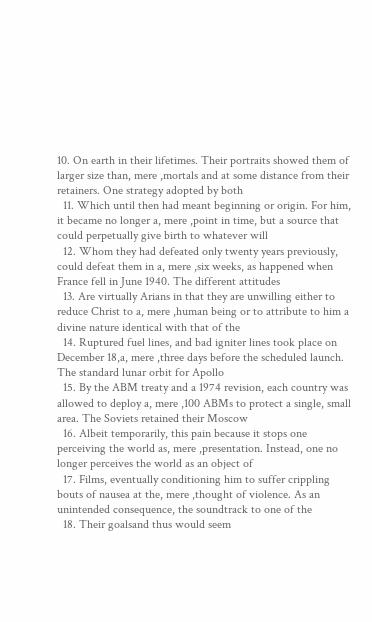10. On earth in their lifetimes. Their portraits showed them of larger size than, mere ,mortals and at some distance from their retainers. One strategy adopted by both
  11. Which until then had meant beginning or origin. For him, it became no longer a, mere ,point in time, but a source that could perpetually give birth to whatever will
  12. Whom they had defeated only twenty years previously, could defeat them in a, mere ,six weeks, as happened when France fell in June 1940. The different attitudes
  13. Are virtually Arians in that they are unwilling either to reduce Christ to a, mere ,human being or to attribute to him a divine nature identical with that of the
  14. Ruptured fuel lines, and bad igniter lines took place on December 18,a, mere ,three days before the scheduled launch. The standard lunar orbit for Apollo
  15. By the ABM treaty and a 1974 revision, each country was allowed to deploy a, mere ,100 ABMs to protect a single, small area. The Soviets retained their Moscow
  16. Albeit temporarily, this pain because it stops one perceiving the world as, mere ,presentation. Instead, one no longer perceives the world as an object of
  17. Films, eventually conditioning him to suffer crippling bouts of nausea at the, mere ,thought of violence. As an unintended consequence, the soundtrack to one of the
  18. Their goalsand thus would seem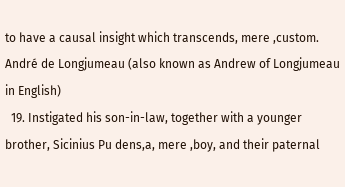to have a causal insight which transcends, mere ,custom. André de Longjumeau (also known as Andrew of Longjumeau in English)
  19. Instigated his son-in-law, together with a younger brother, Sicinius Pu dens,a, mere ,boy, and their paternal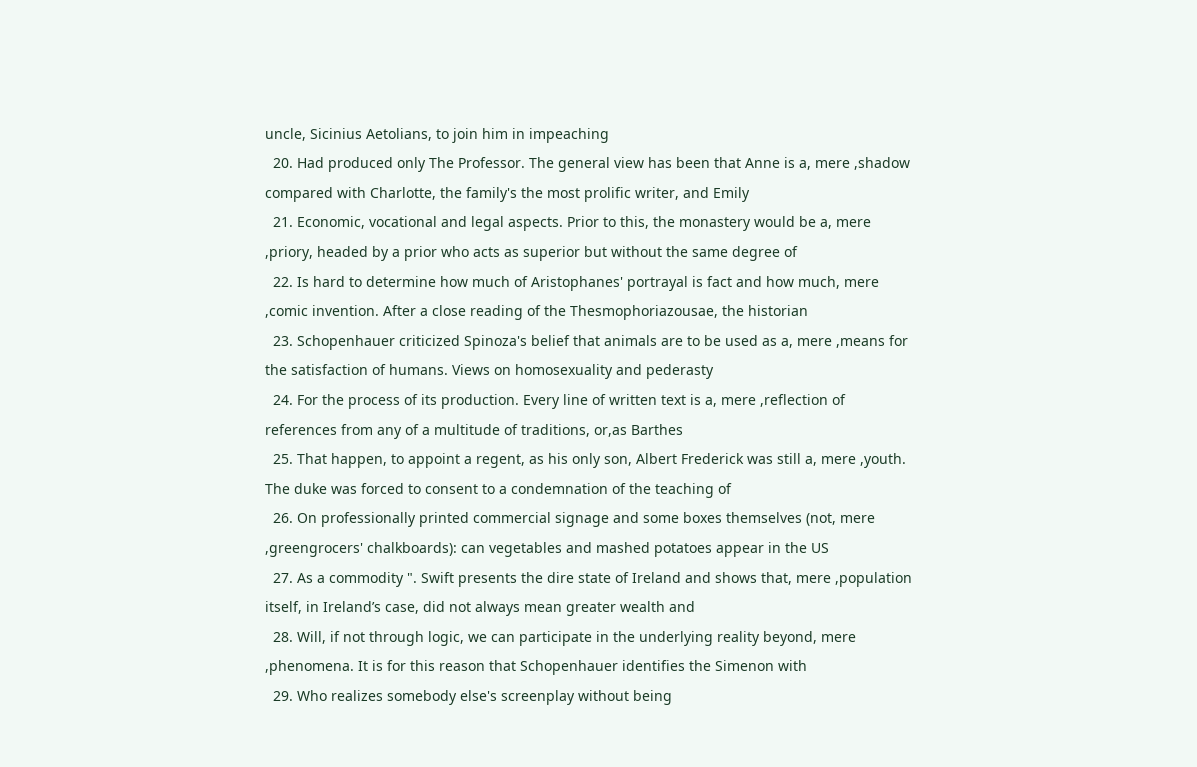uncle, Sicinius Aetolians, to join him in impeaching
  20. Had produced only The Professor. The general view has been that Anne is a, mere ,shadow compared with Charlotte, the family's the most prolific writer, and Emily
  21. Economic, vocational and legal aspects. Prior to this, the monastery would be a, mere ,priory, headed by a prior who acts as superior but without the same degree of
  22. Is hard to determine how much of Aristophanes' portrayal is fact and how much, mere ,comic invention. After a close reading of the Thesmophoriazousae, the historian
  23. Schopenhauer criticized Spinoza's belief that animals are to be used as a, mere ,means for the satisfaction of humans. Views on homosexuality and pederasty
  24. For the process of its production. Every line of written text is a, mere ,reflection of references from any of a multitude of traditions, or,as Barthes
  25. That happen, to appoint a regent, as his only son, Albert Frederick was still a, mere ,youth. The duke was forced to consent to a condemnation of the teaching of
  26. On professionally printed commercial signage and some boxes themselves (not, mere ,greengrocers' chalkboards): can vegetables and mashed potatoes appear in the US
  27. As a commodity ". Swift presents the dire state of Ireland and shows that, mere ,population itself, in Ireland’s case, did not always mean greater wealth and
  28. Will, if not through logic, we can participate in the underlying reality beyond, mere ,phenomena. It is for this reason that Schopenhauer identifies the Simenon with
  29. Who realizes somebody else's screenplay without being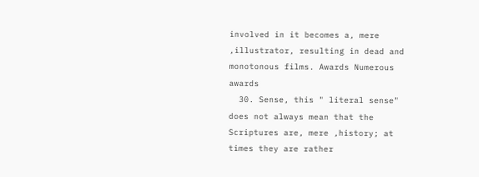involved in it becomes a, mere ,illustrator, resulting in dead and monotonous films. Awards Numerous awards
  30. Sense, this " literal sense" does not always mean that the Scriptures are, mere ,history; at times they are rather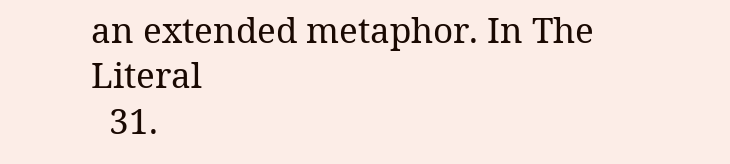an extended metaphor. In The Literal
  31.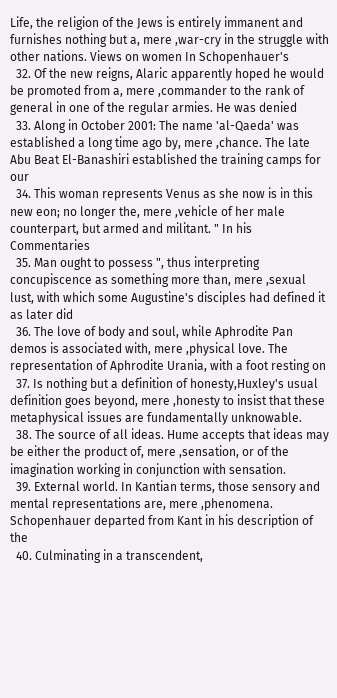Life, the religion of the Jews is entirely immanent and furnishes nothing but a, mere ,war-cry in the struggle with other nations. Views on women In Schopenhauer's
  32. Of the new reigns, Alaric apparently hoped he would be promoted from a, mere ,commander to the rank of general in one of the regular armies. He was denied
  33. Along in October 2001: The name 'al-Qaeda' was established a long time ago by, mere ,chance. The late Abu Beat El-Banashiri established the training camps for our
  34. This woman represents Venus as she now is in this new eon; no longer the, mere ,vehicle of her male counterpart, but armed and militant. " In his Commentaries
  35. Man ought to possess ", thus interpreting concupiscence as something more than, mere ,sexual lust, with which some Augustine's disciples had defined it as later did
  36. The love of body and soul, while Aphrodite Pan demos is associated with, mere ,physical love. The representation of Aphrodite Urania, with a foot resting on
  37. Is nothing but a definition of honesty,Huxley's usual definition goes beyond, mere ,honesty to insist that these metaphysical issues are fundamentally unknowable.
  38. The source of all ideas. Hume accepts that ideas may be either the product of, mere ,sensation, or of the imagination working in conjunction with sensation.
  39. External world. In Kantian terms, those sensory and mental representations are, mere ,phenomena. Schopenhauer departed from Kant in his description of the
  40. Culminating in a transcendent,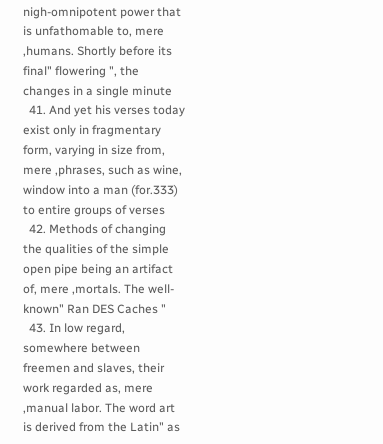nigh-omnipotent power that is unfathomable to, mere ,humans. Shortly before its final" flowering ", the changes in a single minute
  41. And yet his verses today exist only in fragmentary form, varying in size from, mere ,phrases, such as wine, window into a man (for.333) to entire groups of verses
  42. Methods of changing the qualities of the simple open pipe being an artifact of, mere ,mortals. The well-known" Ran DES Caches "
  43. In low regard, somewhere between freemen and slaves, their work regarded as, mere ,manual labor. The word art is derived from the Latin" as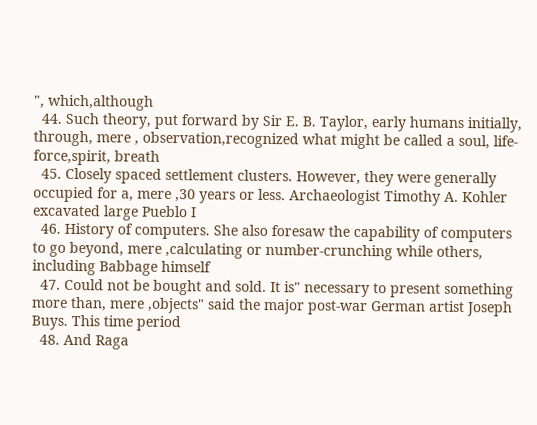", which,although
  44. Such theory, put forward by Sir E. B. Taylor, early humans initially, through, mere , observation,recognized what might be called a soul, life-force,spirit, breath
  45. Closely spaced settlement clusters. However, they were generally occupied for a, mere ,30 years or less. Archaeologist Timothy A. Kohler excavated large Pueblo I
  46. History of computers. She also foresaw the capability of computers to go beyond, mere ,calculating or number-crunching while others, including Babbage himself
  47. Could not be bought and sold. It is" necessary to present something more than, mere ,objects" said the major post-war German artist Joseph Buys. This time period
  48. And Raga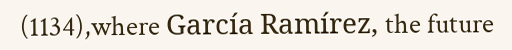(1134),where García Ramírez, the future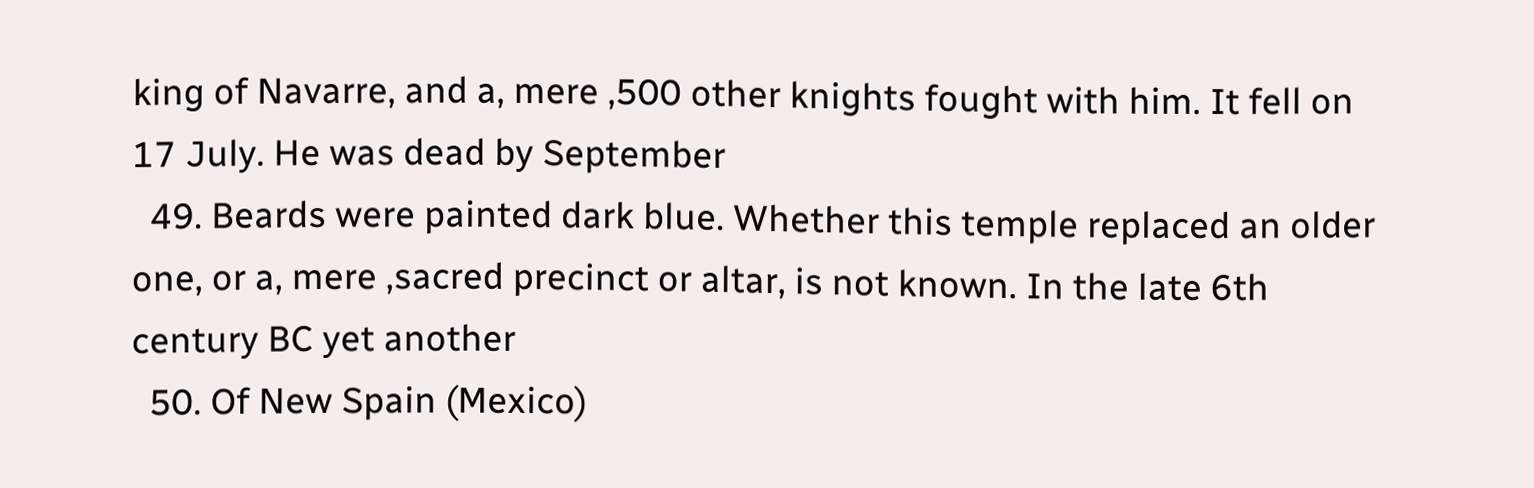king of Navarre, and a, mere ,500 other knights fought with him. It fell on 17 July. He was dead by September
  49. Beards were painted dark blue. Whether this temple replaced an older one, or a, mere ,sacred precinct or altar, is not known. In the late 6th century BC yet another
  50. Of New Spain (Mexico)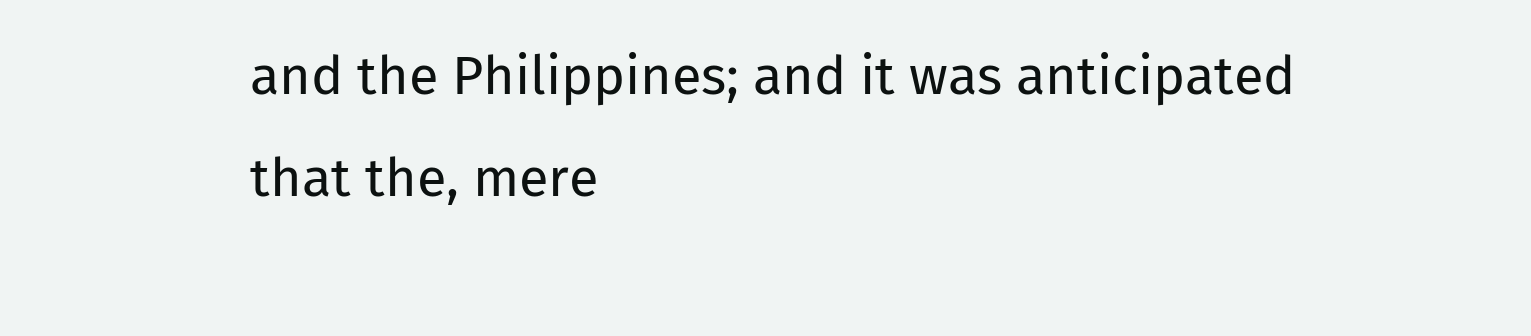and the Philippines; and it was anticipated that the, mere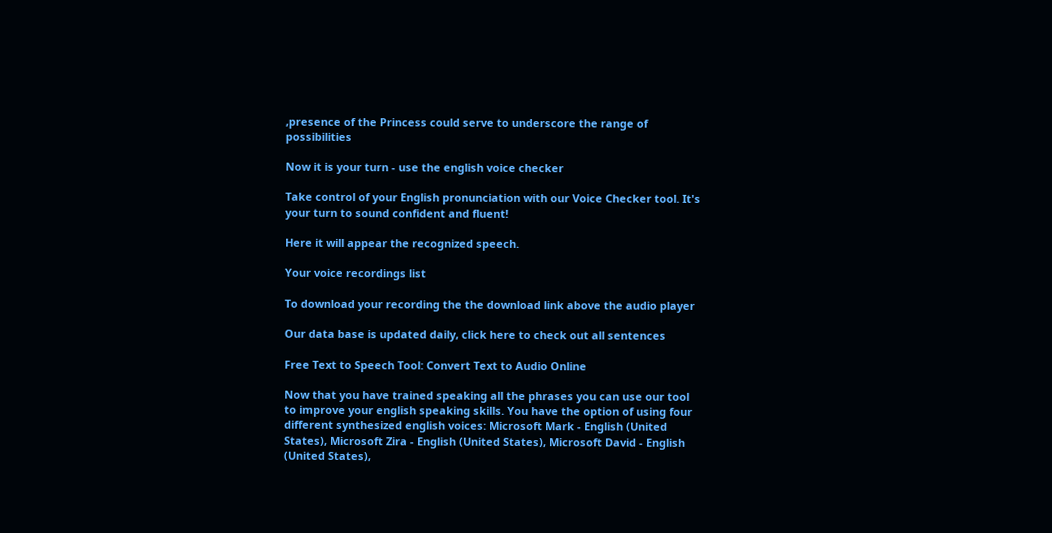,presence of the Princess could serve to underscore the range of possibilities

Now it is your turn - use the english voice checker

Take control of your English pronunciation with our Voice Checker tool. It's your turn to sound confident and fluent!

Here it will appear the recognized speech.

Your voice recordings list

To download your recording the the download link above the audio player

Our data base is updated daily, click here to check out all sentences

Free Text to Speech Tool: Convert Text to Audio Online

Now that you have trained speaking all the phrases you can use our tool to improve your english speaking skills. You have the option of using four different synthesized english voices: Microsoft Mark - English (United States), Microsoft Zira - English (United States), Microsoft David - English (United States),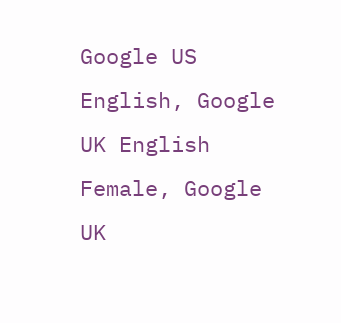Google US English, Google UK English Female, Google UK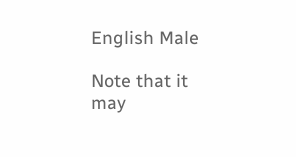English Male

Note that it may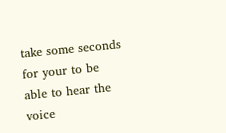take some seconds for your to be able to hear the voice